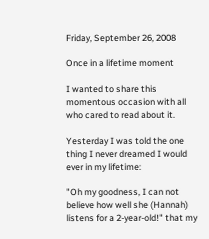Friday, September 26, 2008

Once in a lifetime moment

I wanted to share this momentous occasion with all who cared to read about it.

Yesterday I was told the one thing I never dreamed I would ever in my lifetime:

"Oh my goodness, I can not believe how well she (Hannah) listens for a 2-year-old!" that my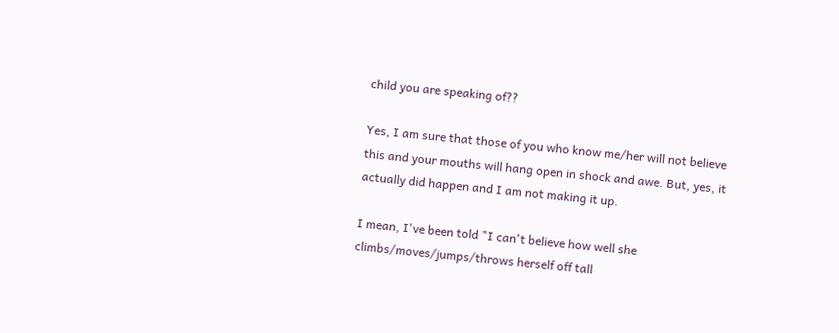child you are speaking of??

Yes, I am sure that those of you who know me/her will not believe this and your mouths will hang open in shock and awe. But, yes, it actually did happen and I am not making it up.

I mean, I've been told "I can't believe how well she climbs/moves/jumps/throws herself off tall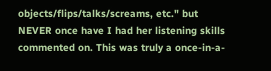objects/flips/talks/screams, etc." but NEVER once have I had her listening skills commented on. This was truly a once-in-a-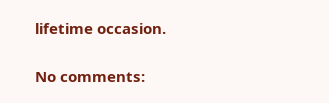lifetime occasion.

No comments: